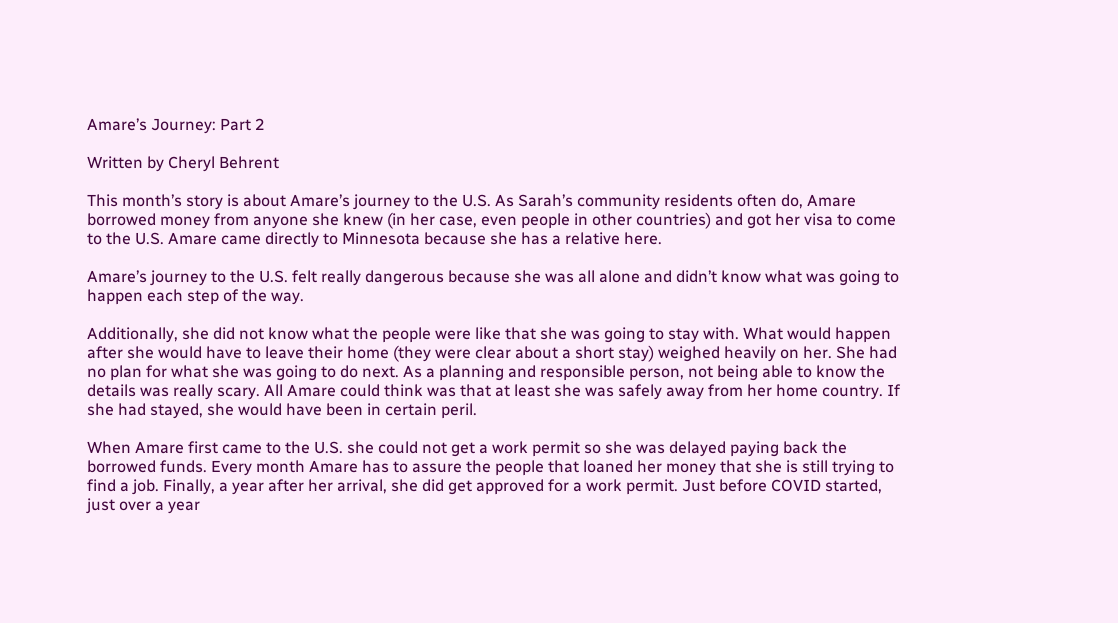Amare’s Journey: Part 2

Written by Cheryl Behrent

This month’s story is about Amare’s journey to the U.S. As Sarah’s community residents often do, Amare borrowed money from anyone she knew (in her case, even people in other countries) and got her visa to come to the U.S. Amare came directly to Minnesota because she has a relative here.

Amare’s journey to the U.S. felt really dangerous because she was all alone and didn’t know what was going to happen each step of the way.

Additionally, she did not know what the people were like that she was going to stay with. What would happen after she would have to leave their home (they were clear about a short stay) weighed heavily on her. She had no plan for what she was going to do next. As a planning and responsible person, not being able to know the details was really scary. All Amare could think was that at least she was safely away from her home country. If she had stayed, she would have been in certain peril.

When Amare first came to the U.S. she could not get a work permit so she was delayed paying back the borrowed funds. Every month Amare has to assure the people that loaned her money that she is still trying to find a job. Finally, a year after her arrival, she did get approved for a work permit. Just before COVID started, just over a year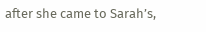after she came to Sarah’s,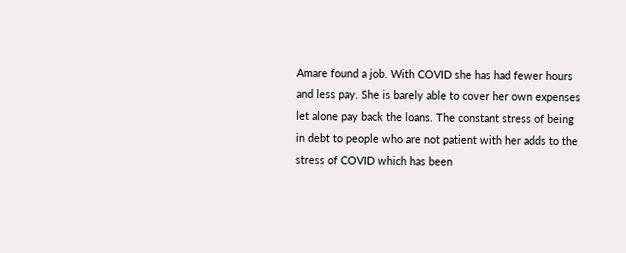Amare found a job. With COVID she has had fewer hours and less pay. She is barely able to cover her own expenses let alone pay back the loans. The constant stress of being in debt to people who are not patient with her adds to the stress of COVID which has been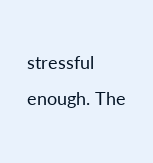stressful enough. The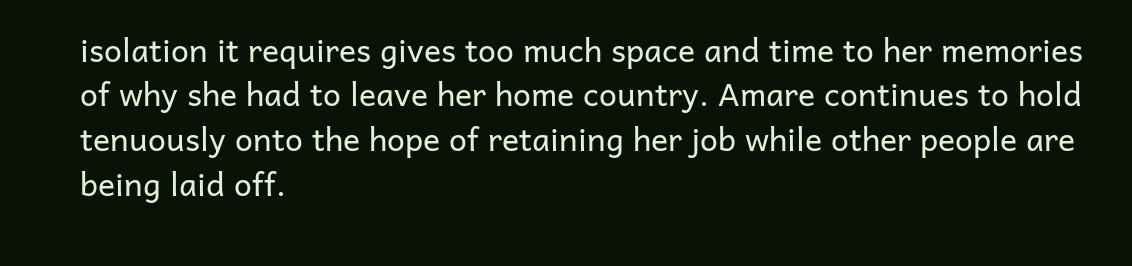isolation it requires gives too much space and time to her memories of why she had to leave her home country. Amare continues to hold tenuously onto the hope of retaining her job while other people are being laid off.